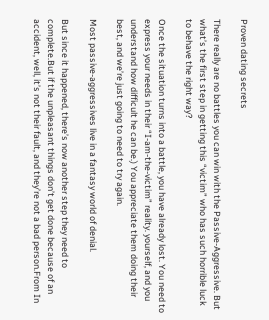Proven dating secrets

There really are no battles you can win with the Passive-Aggressive. But what’s the first step in getting this “victim” who has such horrible luck to behave the right way?

Once the situation turns into a battle, you have already lost. You need to express your needs in their “I-am-the-victim” reality. yourself, and you understand how difficult he can be.) You appreciate them doing their best, and we’re just going to need to try again.

Most passive-aggressives live in a fantasy world of denial.

But since it happened, there’s now another step they need to complete.But if the unpleasant things don’t get done because of an accident, well, it’s not their fault, and they’re not a bad person.From In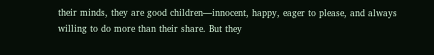their minds, they are good children—innocent, happy, eager to please, and always willing to do more than their share. But they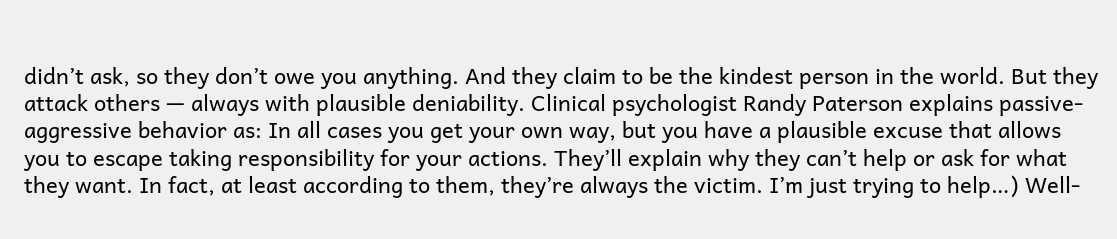didn’t ask, so they don’t owe you anything. And they claim to be the kindest person in the world. But they attack others — always with plausible deniability. Clinical psychologist Randy Paterson explains passive-aggressive behavior as: In all cases you get your own way, but you have a plausible excuse that allows you to escape taking responsibility for your actions. They’ll explain why they can’t help or ask for what they want. In fact, at least according to them, they’re always the victim. I’m just trying to help…) Well-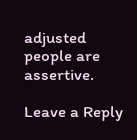adjusted people are assertive.

Leave a Reply